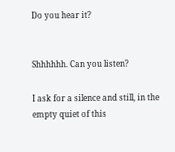Do you hear it?


Shhhhhh. Can you listen?

I ask for a silence and still, in the empty quiet of this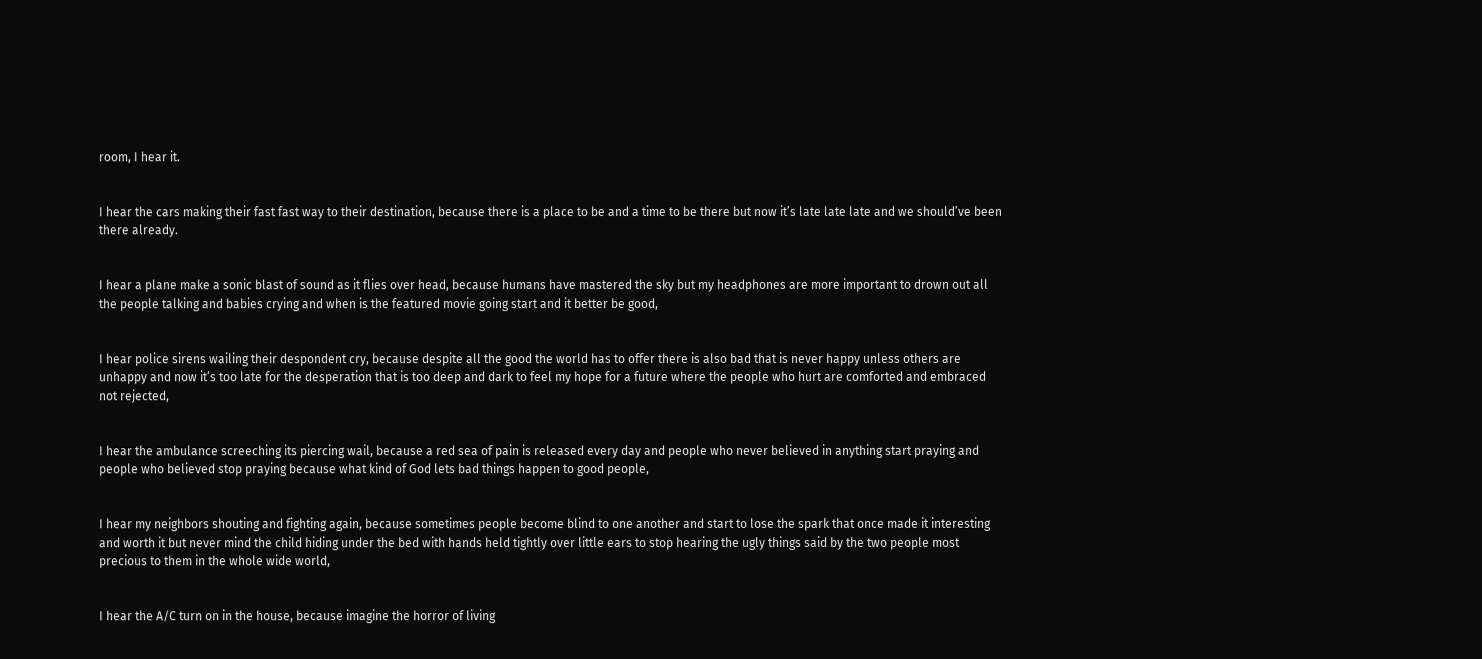room, I hear it.


I hear the cars making their fast fast way to their destination, because there is a place to be and a time to be there but now it’s late late late and we should’ve been there already.


I hear a plane make a sonic blast of sound as it flies over head, because humans have mastered the sky but my headphones are more important to drown out all the people talking and babies crying and when is the featured movie going start and it better be good,


I hear police sirens wailing their despondent cry, because despite all the good the world has to offer there is also bad that is never happy unless others are unhappy and now it’s too late for the desperation that is too deep and dark to feel my hope for a future where the people who hurt are comforted and embraced not rejected,


I hear the ambulance screeching its piercing wail, because a red sea of pain is released every day and people who never believed in anything start praying and people who believed stop praying because what kind of God lets bad things happen to good people,


I hear my neighbors shouting and fighting again, because sometimes people become blind to one another and start to lose the spark that once made it interesting and worth it but never mind the child hiding under the bed with hands held tightly over little ears to stop hearing the ugly things said by the two people most precious to them in the whole wide world,


I hear the A/C turn on in the house, because imagine the horror of living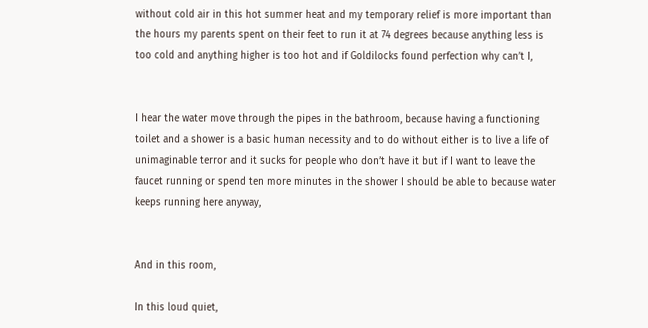without cold air in this hot summer heat and my temporary relief is more important than the hours my parents spent on their feet to run it at 74 degrees because anything less is too cold and anything higher is too hot and if Goldilocks found perfection why can’t I,


I hear the water move through the pipes in the bathroom, because having a functioning toilet and a shower is a basic human necessity and to do without either is to live a life of unimaginable terror and it sucks for people who don’t have it but if I want to leave the faucet running or spend ten more minutes in the shower I should be able to because water keeps running here anyway,


And in this room,

In this loud quiet,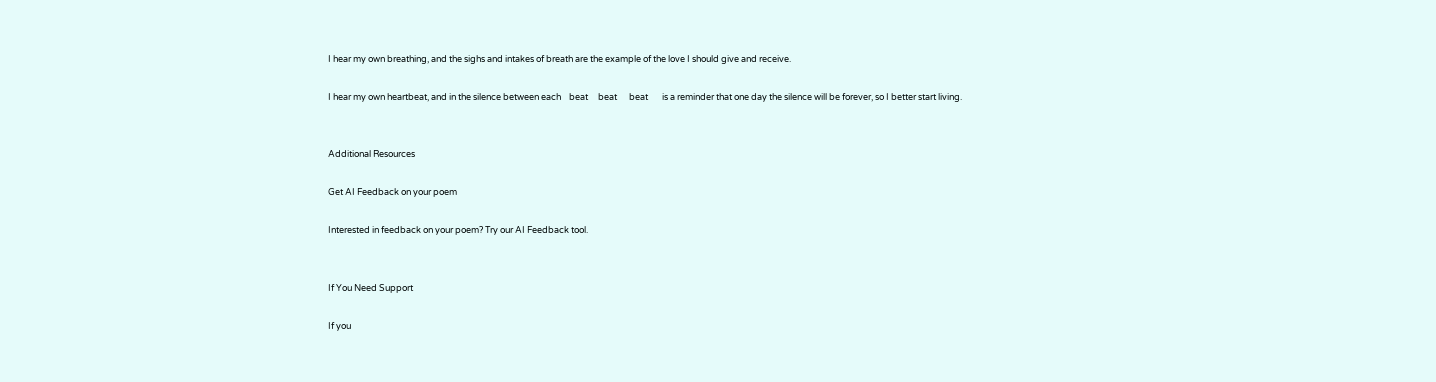I hear my own breathing, and the sighs and intakes of breath are the example of the love I should give and receive.

I hear my own heartbeat, and in the silence between each    beat     beat      beat       is a reminder that one day the silence will be forever, so I better start living.


Additional Resources

Get AI Feedback on your poem

Interested in feedback on your poem? Try our AI Feedback tool.


If You Need Support

If you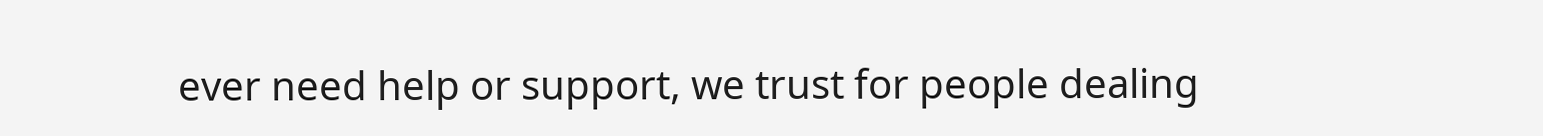ever need help or support, we trust for people dealing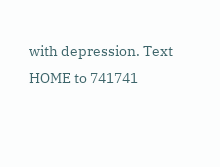with depression. Text HOME to 741741